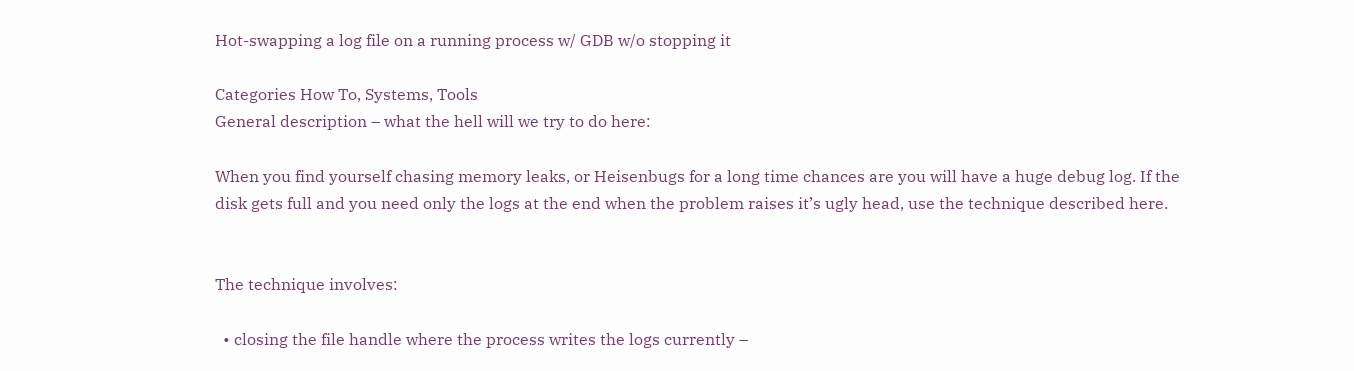Hot-swapping a log file on a running process w/ GDB w/o stopping it

Categories How To, Systems, Tools
General description – what the hell will we try to do here:

When you find yourself chasing memory leaks, or Heisenbugs for a long time chances are you will have a huge debug log. If the disk gets full and you need only the logs at the end when the problem raises it’s ugly head, use the technique described here.


The technique involves:

  • closing the file handle where the process writes the logs currently –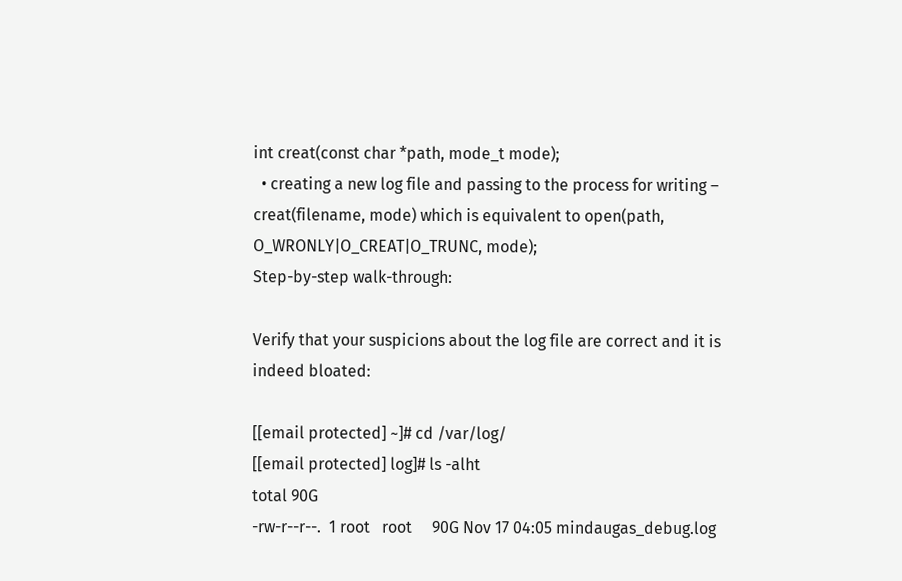int creat(const char *path, mode_t mode);
  • creating a new log file and passing to the process for writing – creat(filename, mode) which is equivalent to open(path, O_WRONLY|O_CREAT|O_TRUNC, mode);
Step-by-step walk-through:

Verify that your suspicions about the log file are correct and it is indeed bloated:

[[email protected] ~]# cd /var/log/
[[email protected] log]# ls -alht
total 90G
-rw-r--r--.  1 root   root     90G Nov 17 04:05 mindaugas_debug.log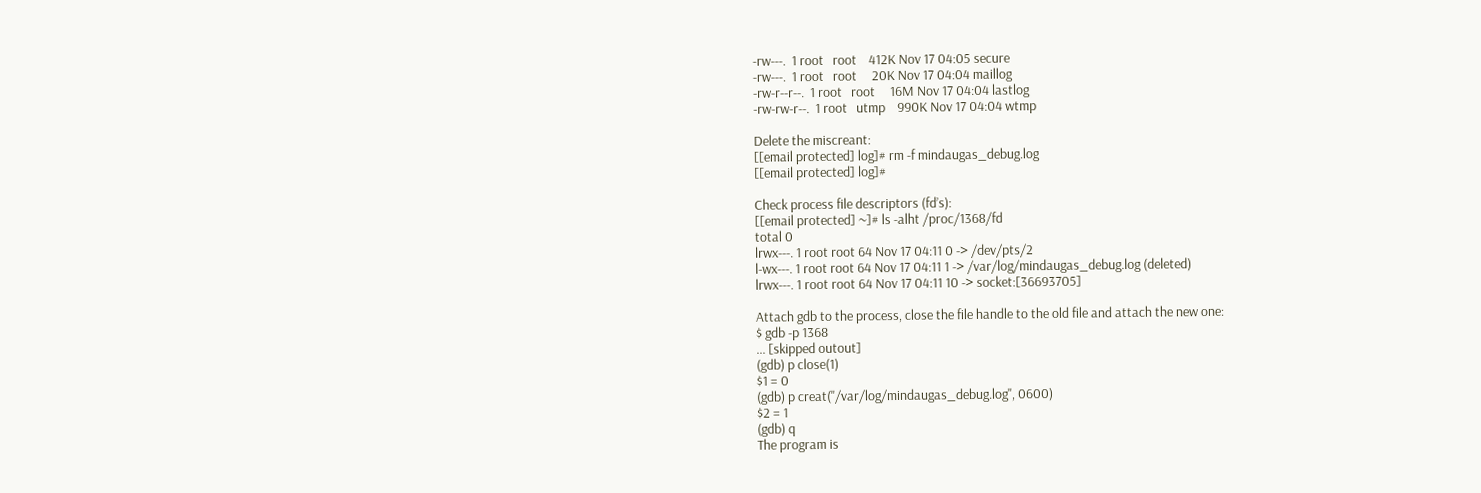-rw---.  1 root   root    412K Nov 17 04:05 secure
-rw---.  1 root   root     20K Nov 17 04:04 maillog
-rw-r--r--.  1 root   root     16M Nov 17 04:04 lastlog
-rw-rw-r--.  1 root   utmp    990K Nov 17 04:04 wtmp

Delete the miscreant:
[[email protected] log]# rm -f mindaugas_debug.log
[[email protected] log]#

Check process file descriptors (fd’s):
[[email protected] ~]# ls -alht /proc/1368/fd
total 0
lrwx---. 1 root root 64 Nov 17 04:11 0 -> /dev/pts/2
l-wx---. 1 root root 64 Nov 17 04:11 1 -> /var/log/mindaugas_debug.log (deleted)
lrwx---. 1 root root 64 Nov 17 04:11 10 -> socket:[36693705]

Attach gdb to the process, close the file handle to the old file and attach the new one:
$ gdb -p 1368
... [skipped outout]
(gdb) p close(1)
$1 = 0
(gdb) p creat("/var/log/mindaugas_debug.log", 0600)
$2 = 1
(gdb) q
The program is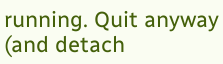running. Quit anyway (and detach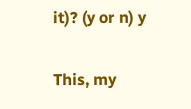it)? (y or n) y

This, my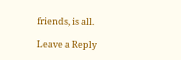friends, is all.

Leave a Reply